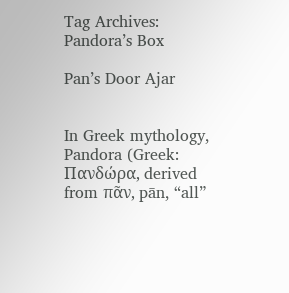Tag Archives: Pandora’s Box

Pan’s Door Ajar


In Greek mythology, Pandora (Greek: Πανδώρα, derived from πᾶν, pān, “all”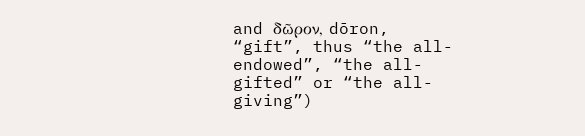and δῶρον, dōron, “gift”, thus “the all-endowed”, “the all-gifted” or “the all-giving”)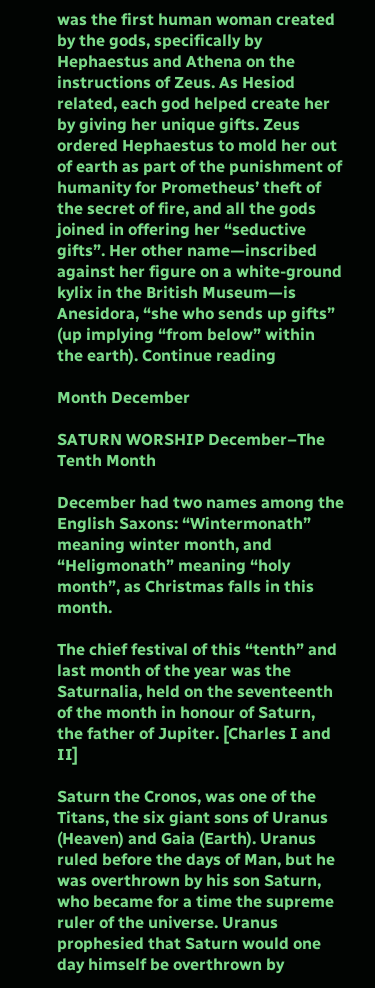was the first human woman created by the gods, specifically by Hephaestus and Athena on the instructions of Zeus. As Hesiod related, each god helped create her by giving her unique gifts. Zeus ordered Hephaestus to mold her out of earth as part of the punishment of humanity for Prometheus’ theft of the secret of fire, and all the gods joined in offering her “seductive gifts”. Her other name—inscribed against her figure on a white-ground kylix in the British Museum—is Anesidora, “she who sends up gifts” (up implying “from below” within the earth). Continue reading

Month December

SATURN WORSHIP December–The Tenth Month

December had two names among the English Saxons: “Wintermonath” meaning winter month, and “Heligmonath” meaning “holy month”, as Christmas falls in this month.

The chief festival of this “tenth” and last month of the year was the Saturnalia, held on the seventeenth of the month in honour of Saturn, the father of Jupiter. [Charles I and II]

Saturn the Cronos, was one of the Titans, the six giant sons of Uranus (Heaven) and Gaia (Earth). Uranus ruled before the days of Man, but he was overthrown by his son Saturn, who became for a time the supreme ruler of the universe. Uranus prophesied that Saturn would one day himself be overthrown by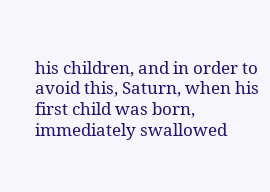his children, and in order to avoid this, Saturn, when his first child was born, immediately swallowed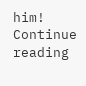him! Continue reading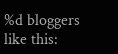%d bloggers like this: